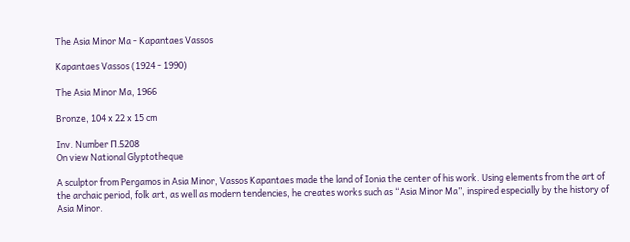The Asia Minor Ma - Kapantaes Vassos

Kapantaes Vassos (1924 - 1990)

The Asia Minor Ma, 1966

Bronze, 104 x 22 x 15 cm

Inv. Number Π.5208
On view National Glyptotheque

A sculptor from Pergamos in Asia Minor, Vassos Kapantaes made the land of Ionia the center of his work. Using elements from the art of the archaic period, folk art, as well as modern tendencies, he creates works such as “Asia Minor Ma”, inspired especially by the history of Asia Minor.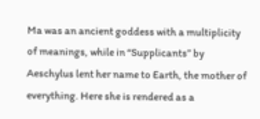Ma was an ancient goddess with a multiplicity of meanings, while in “Supplicants” by Aeschylus lent her name to Earth, the mother of everything. Here she is rendered as a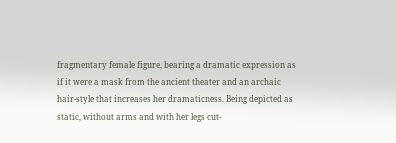fragmentary female figure, bearing a dramatic expression as if it were a mask from the ancient theater and an archaic hair-style that increases her dramaticness. Being depicted as static, without arms and with her legs cut-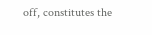off, constitutes the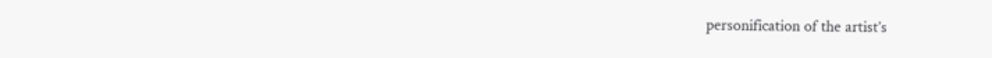personification of the artist’s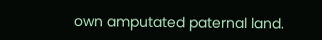own amputated paternal land.